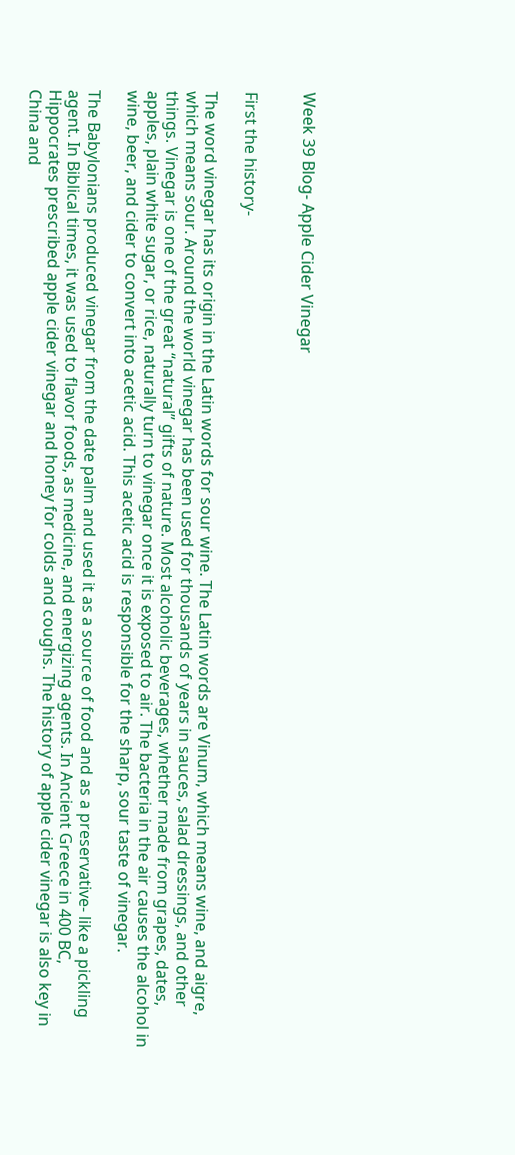Week 39 Blog- Apple Cider Vinegar


First the history-

The word vinegar has its origin in the Latin words for sour wine. The Latin words are Vinum, which means wine, and aigre, which means sour. Around the world vinegar has been used for thousands of years in sauces, salad dressings, and other things. Vinegar is one of the great “natural” gifts of nature. Most alcoholic beverages, whether made from grapes, dates, apples, plain white sugar, or rice, naturally turn to vinegar once it is exposed to air. The bacteria in the air causes the alcohol in wine, beer, and cider to convert into acetic acid. This acetic acid is responsible for the sharp, sour taste of vinegar.

The Babylonians produced vinegar from the date palm and used it as a source of food and as a preservative- like a pickling agent. In Biblical times, it was used to flavor foods, as medicine, and energizing agents. In Ancient Greece in 400 BC, Hippocrates prescribed apple cider vinegar and honey for colds and coughs. The history of apple cider vinegar is also key in China and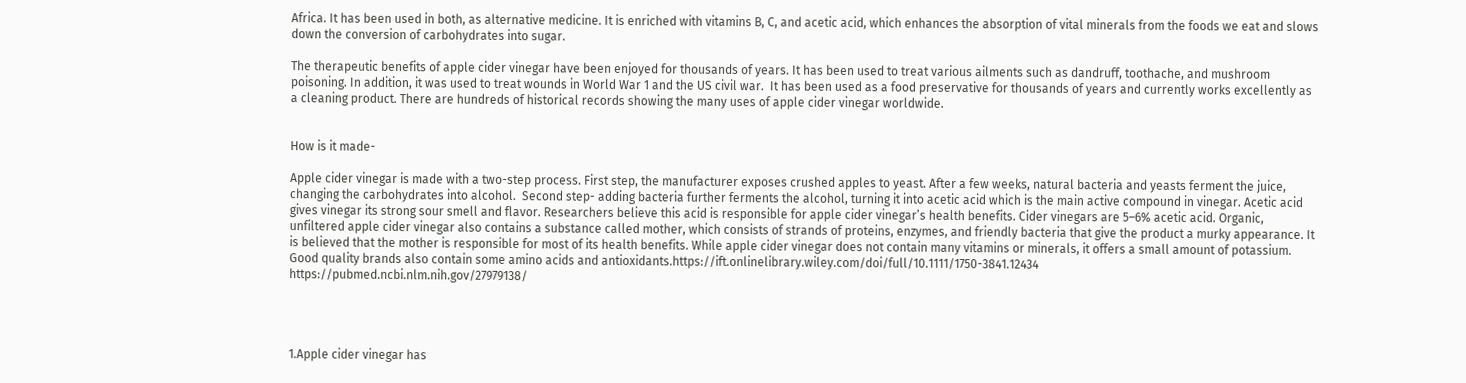Africa. It has been used in both, as alternative medicine. It is enriched with vitamins B, C, and acetic acid, which enhances the absorption of vital minerals from the foods we eat and slows down the conversion of carbohydrates into sugar.

The therapeutic benefits of apple cider vinegar have been enjoyed for thousands of years. It has been used to treat various ailments such as dandruff, toothache, and mushroom poisoning. In addition, it was used to treat wounds in World War 1 and the US civil war.  It has been used as a food preservative for thousands of years and currently works excellently as a cleaning product. There are hundreds of historical records showing the many uses of apple cider vinegar worldwide.


How is it made-

Apple cider vinegar is made with a two-step process. First step, the manufacturer exposes crushed apples to yeast. After a few weeks, natural bacteria and yeasts ferment the juice, changing the carbohydrates into alcohol.  Second step- adding bacteria further ferments the alcohol, turning it into acetic acid which is the main active compound in vinegar. Acetic acid gives vinegar its strong sour smell and flavor. Researchers believe this acid is responsible for apple cider vinegar’s health benefits. Cider vinegars are 5–6% acetic acid. Organic, unfiltered apple cider vinegar also contains a substance called mother, which consists of strands of proteins, enzymes, and friendly bacteria that give the product a murky appearance. It is believed that the mother is responsible for most of its health benefits. While apple cider vinegar does not contain many vitamins or minerals, it offers a small amount of potassium. Good quality brands also contain some amino acids and antioxidants.https://ift.onlinelibrary.wiley.com/doi/full/10.1111/1750-3841.12434                        https://pubmed.ncbi.nlm.nih.gov/27979138/




1.Apple cider vinegar has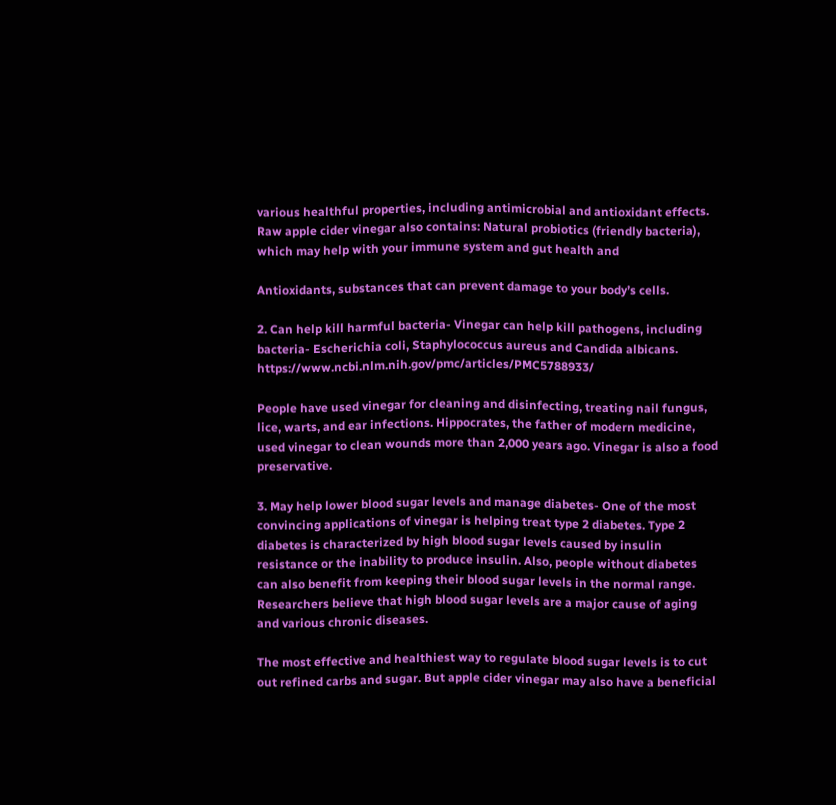various healthful properties, including antimicrobial and antioxidant effects. Raw apple cider vinegar also contains: Natural probiotics (friendly bacteria), which may help with your immune system and gut health and

Antioxidants, substances that can prevent damage to your body’s cells.

2. Can help kill harmful bacteria- Vinegar can help kill pathogens, including bacteria- Escherichia coli, Staphylococcus aureus and Candida albicans. https://www.ncbi.nlm.nih.gov/pmc/articles/PMC5788933/

People have used vinegar for cleaning and disinfecting, treating nail fungus, lice, warts, and ear infections. Hippocrates, the father of modern medicine, used vinegar to clean wounds more than 2,000 years ago. Vinegar is also a food preservative.

3. May help lower blood sugar levels and manage diabetes- One of the most convincing applications of vinegar is helping treat type 2 diabetes. Type 2 diabetes is characterized by high blood sugar levels caused by insulin resistance or the inability to produce insulin. Also, people without diabetes can also benefit from keeping their blood sugar levels in the normal range. Researchers believe that high blood sugar levels are a major cause of aging and various chronic diseases.

The most effective and healthiest way to regulate blood sugar levels is to cut out refined carbs and sugar. But apple cider vinegar may also have a beneficial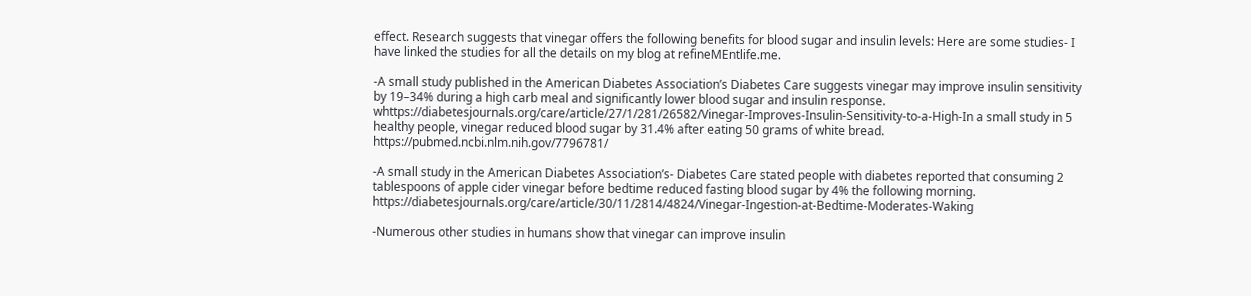effect. Research suggests that vinegar offers the following benefits for blood sugar and insulin levels: Here are some studies- I have linked the studies for all the details on my blog at refineMEntlife.me.

-A small study published in the American Diabetes Association’s Diabetes Care suggests vinegar may improve insulin sensitivity by 19–34% during a high carb meal and significantly lower blood sugar and insulin response. whttps://diabetesjournals.org/care/article/27/1/281/26582/Vinegar-Improves-Insulin-Sensitivity-to-a-High-In a small study in 5 healthy people, vinegar reduced blood sugar by 31.4% after eating 50 grams of white bread. https://pubmed.ncbi.nlm.nih.gov/7796781/

-A small study in the American Diabetes Association’s- Diabetes Care stated people with diabetes reported that consuming 2 tablespoons of apple cider vinegar before bedtime reduced fasting blood sugar by 4% the following morning. https://diabetesjournals.org/care/article/30/11/2814/4824/Vinegar-Ingestion-at-Bedtime-Moderates-Waking

-Numerous other studies in humans show that vinegar can improve insulin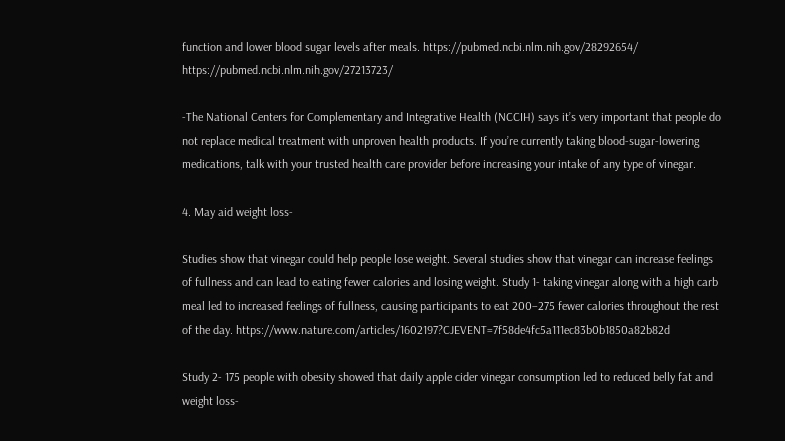function and lower blood sugar levels after meals. https://pubmed.ncbi.nlm.nih.gov/28292654/              https://pubmed.ncbi.nlm.nih.gov/27213723/

-The National Centers for Complementary and Integrative Health (NCCIH) says it’s very important that people do not replace medical treatment with unproven health products. If you’re currently taking blood-sugar-lowering medications, talk with your trusted health care provider before increasing your intake of any type of vinegar.

4. May aid weight loss-

Studies show that vinegar could help people lose weight. Several studies show that vinegar can increase feelings of fullness and can lead to eating fewer calories and losing weight. Study 1- taking vinegar along with a high carb meal led to increased feelings of fullness, causing participants to eat 200–275 fewer calories throughout the rest of the day. https://www.nature.com/articles/1602197?CJEVENT=7f58de4fc5a111ec83b0b1850a82b82d

Study 2- 175 people with obesity showed that daily apple cider vinegar consumption led to reduced belly fat and weight loss-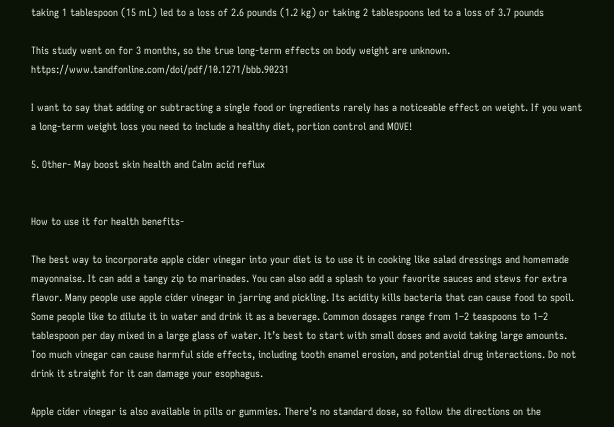taking 1 tablespoon (15 mL) led to a loss of 2.6 pounds (1.2 kg) or taking 2 tablespoons led to a loss of 3.7 pounds

This study went on for 3 months, so the true long-term effects on body weight are unknown.       https://www.tandfonline.com/doi/pdf/10.1271/bbb.90231

I want to say that adding or subtracting a single food or ingredients rarely has a noticeable effect on weight. If you want a long-term weight loss you need to include a healthy diet, portion control and MOVE!

5. Other- May boost skin health and Calm acid reflux


How to use it for health benefits-

The best way to incorporate apple cider vinegar into your diet is to use it in cooking like salad dressings and homemade mayonnaise. It can add a tangy zip to marinades. You can also add a splash to your favorite sauces and stews for extra flavor. Many people use apple cider vinegar in jarring and pickling. Its acidity kills bacteria that can cause food to spoil. Some people like to dilute it in water and drink it as a beverage. Common dosages range from 1–2 teaspoons to 1–2 tablespoon per day mixed in a large glass of water. It’s best to start with small doses and avoid taking large amounts. Too much vinegar can cause harmful side effects, including tooth enamel erosion, and potential drug interactions. Do not drink it straight for it can damage your esophagus.

Apple cider vinegar is also available in pills or gummies. There’s no standard dose, so follow the directions on the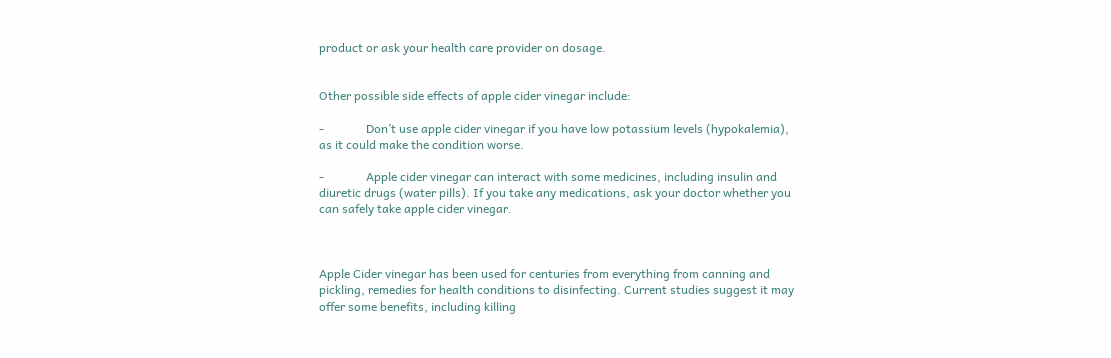product or ask your health care provider on dosage.


Other possible side effects of apple cider vinegar include:

-              Don’t use apple cider vinegar if you have low potassium levels (hypokalemia), as it could make the condition worse.

-              Apple cider vinegar can interact with some medicines, including insulin and diuretic drugs (water pills). If you take any medications, ask your doctor whether you can safely take apple cider vinegar.



Apple Cider vinegar has been used for centuries from everything from canning and pickling, remedies for health conditions to disinfecting. Current studies suggest it may offer some benefits, including killing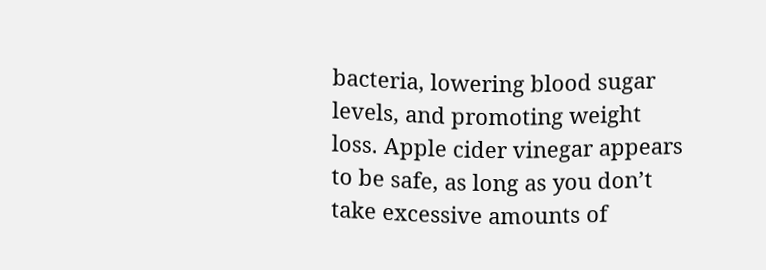bacteria, lowering blood sugar levels, and promoting weight loss. Apple cider vinegar appears to be safe, as long as you don’t take excessive amounts of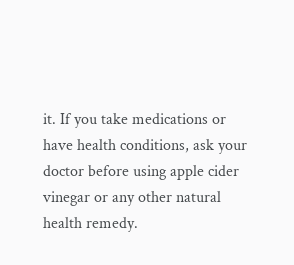it. If you take medications or have health conditions, ask your doctor before using apple cider vinegar or any other natural health remedy.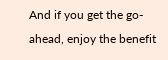And if you get the go-ahead, enjoy the benefit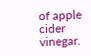of apple cider vinegar.